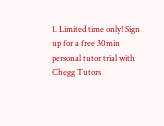1. Limited time only! Sign up for a free 30min personal tutor trial with Chegg Tutors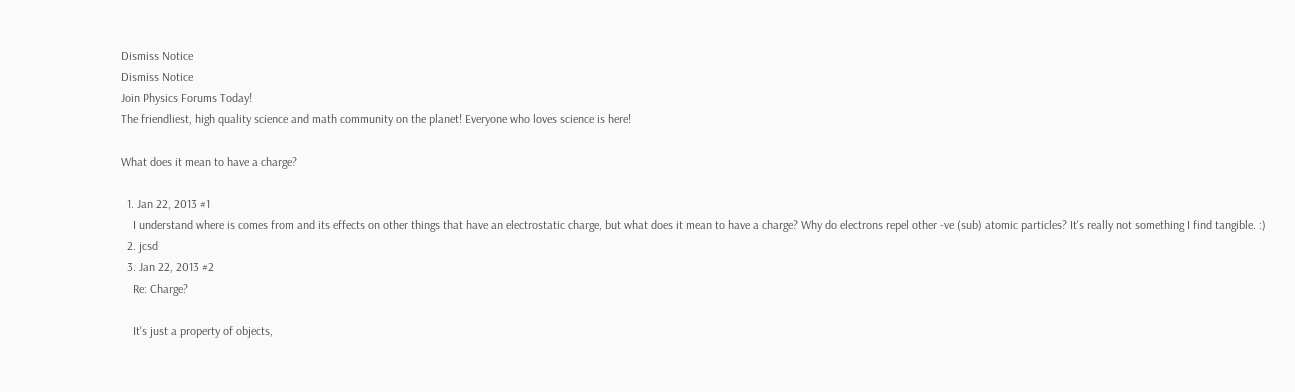Dismiss Notice
Dismiss Notice
Join Physics Forums Today!
The friendliest, high quality science and math community on the planet! Everyone who loves science is here!

What does it mean to have a charge?

  1. Jan 22, 2013 #1
    I understand where is comes from and its effects on other things that have an electrostatic charge, but what does it mean to have a charge? Why do electrons repel other -ve (sub) atomic particles? It's really not something I find tangible. :)
  2. jcsd
  3. Jan 22, 2013 #2
    Re: Charge?

    It's just a property of objects,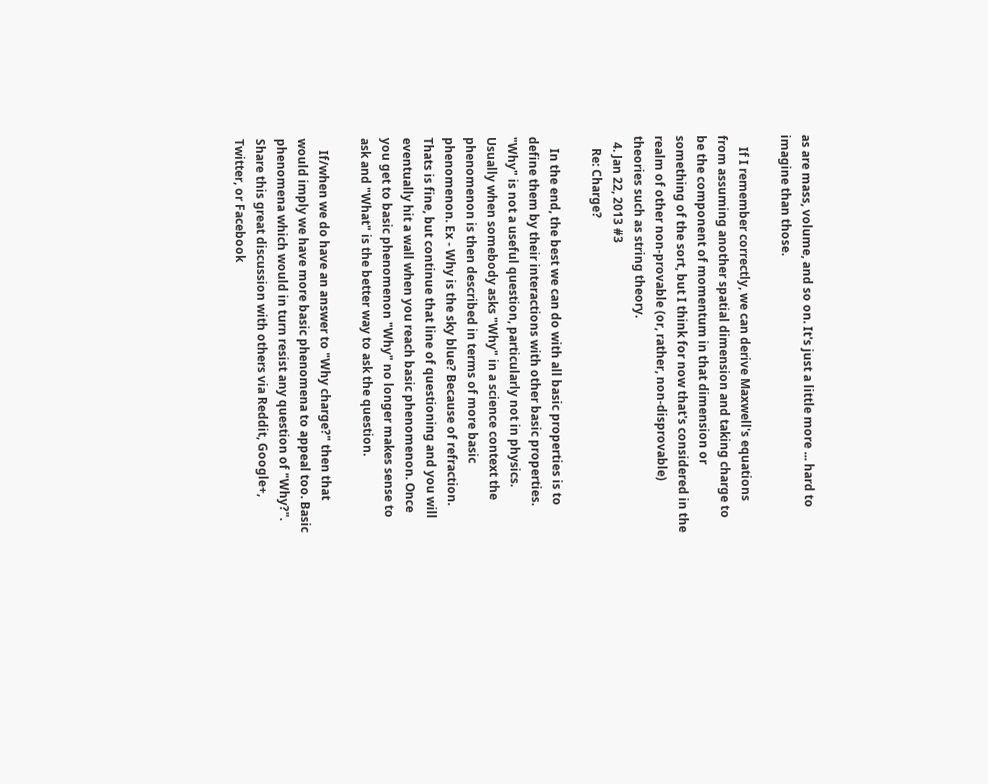as are mass, volume, and so on. It's just a little more ... hard to imagine than those.

    If I remember correctly, we can derive Maxwell's equations from assuming another spatial dimension and taking charge to be the component of momentum in that dimension or something of the sort, but I think for now that's considered in the realm of other non-provable (or, rather, non-disprovable) theories such as string theory.
  4. Jan 22, 2013 #3
    Re: Charge?

    In the end, the best we can do with all basic properties is to define them by their interactions with other basic properties. "Why" is not a useful question, particularly not in physics. Usually when somebody asks "Why" in a science context the phenomenon is then described in terms of more basic phenomenon. Ex - Why is the sky blue? Because of refraction. Thats is fine, but continue that line of questioning and you will eventually hit a wall when you reach basic phenomenon. Once you get to basic phenomenon "Why" no longer makes sense to ask and "What" is the better way to ask the question.

    If/when we do have an answer to "Why charge?" then that would imply we have more basic phenomena to appeal too. Basic phenomena which would in turn resist any question of "Why?".
Share this great discussion with others via Reddit, Google+, Twitter, or Facebook